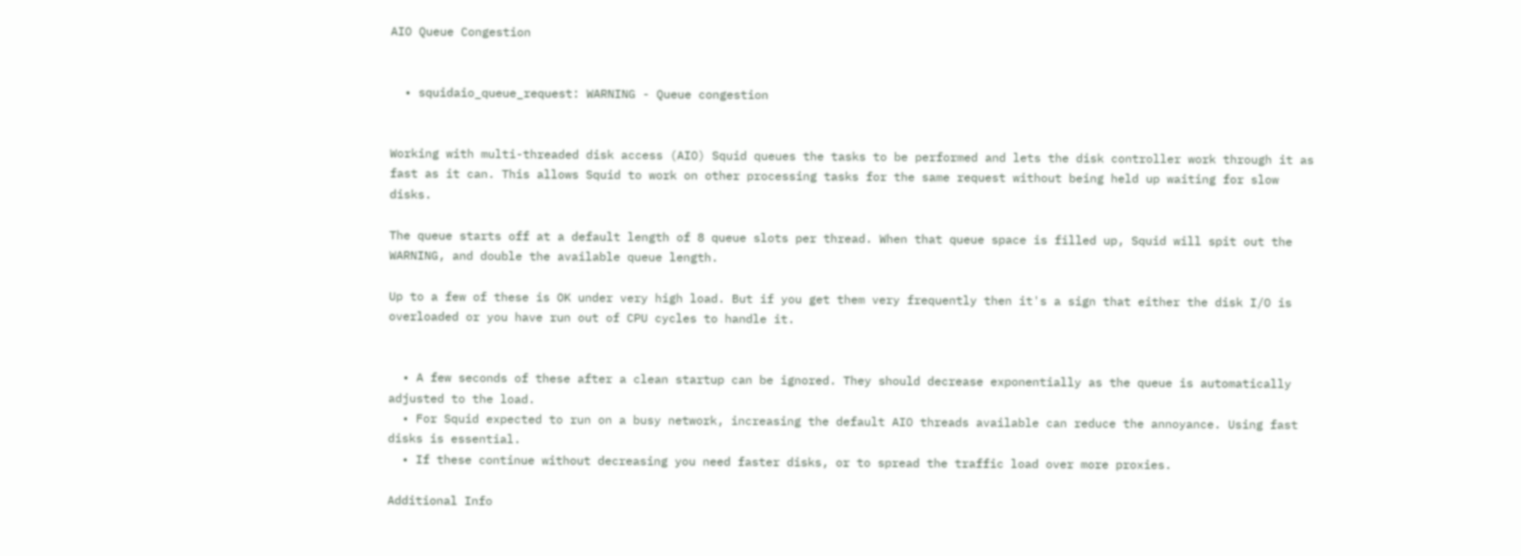AIO Queue Congestion


  • squidaio_queue_request: WARNING - Queue congestion


Working with multi-threaded disk access (AIO) Squid queues the tasks to be performed and lets the disk controller work through it as fast as it can. This allows Squid to work on other processing tasks for the same request without being held up waiting for slow disks.

The queue starts off at a default length of 8 queue slots per thread. When that queue space is filled up, Squid will spit out the WARNING, and double the available queue length.

Up to a few of these is OK under very high load. But if you get them very frequently then it's a sign that either the disk I/O is overloaded or you have run out of CPU cycles to handle it.


  • A few seconds of these after a clean startup can be ignored. They should decrease exponentially as the queue is automatically adjusted to the load.
  • For Squid expected to run on a busy network, increasing the default AIO threads available can reduce the annoyance. Using fast disks is essential.
  • If these continue without decreasing you need faster disks, or to spread the traffic load over more proxies.

Additional Info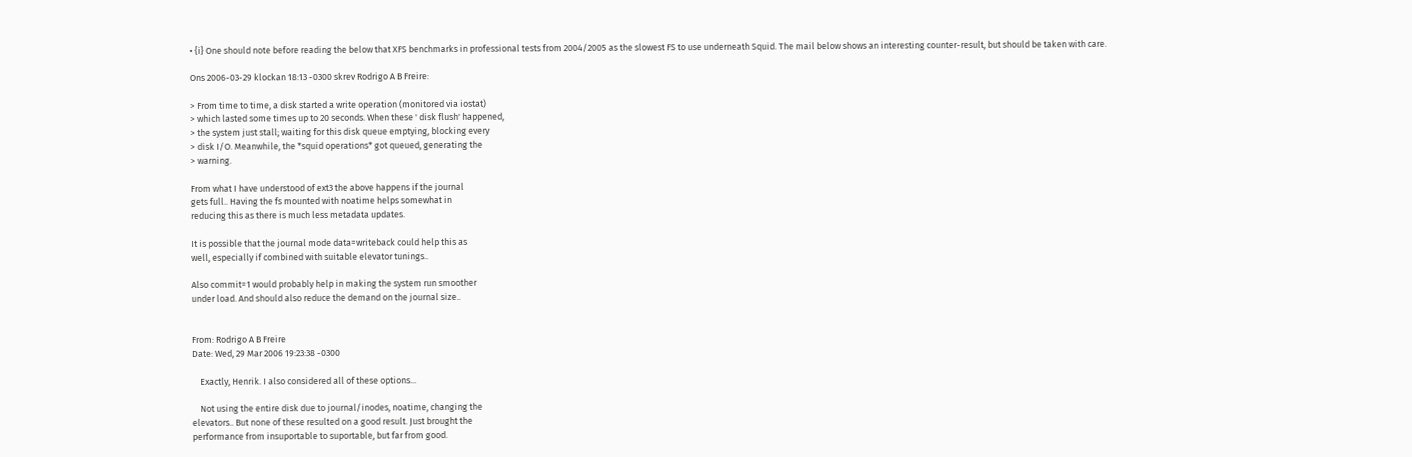• {i} One should note before reading the below that XFS benchmarks in professional tests from 2004/2005 as the slowest FS to use underneath Squid. The mail below shows an interesting counter-result, but should be taken with care.

Ons 2006-03-29 klockan 18:13 -0300 skrev Rodrigo A B Freire:

> From time to time, a disk started a write operation (monitored via iostat)
> which lasted some times up to 20 seconds. When these ' disk flush' happened,
> the system just stall; waiting for this disk queue emptying, blocking every
> disk I/O. Meanwhile, the *squid operations* got queued, generating the
> warning.

From what I have understood of ext3 the above happens if the journal
gets full.. Having the fs mounted with noatime helps somewhat in
reducing this as there is much less metadata updates.

It is possible that the journal mode data=writeback could help this as
well, especially if combined with suitable elevator tunings..

Also commit=1 would probably help in making the system run smoother
under load. And should also reduce the demand on the journal size..


From: Rodrigo A B Freire
Date: Wed, 29 Mar 2006 19:23:38 -0300

    Exactly, Henrik. I also considered all of these options...

    Not using the entire disk due to journal/inodes, noatime, changing the
elevators.. But none of these resulted on a good result. Just brought the
performance from insuportable to suportable, but far from good.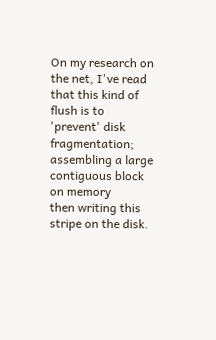On my research on the net, I've read that this kind of flush is to
'prevent' disk fragmentation; assembling a large contiguous block on memory
then writing this stripe on the disk.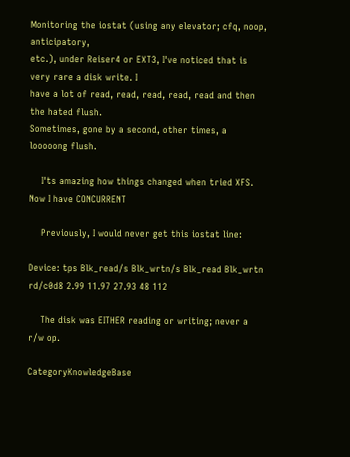Monitoring the iostat (using any elevator; cfq, noop, anticipatory,
etc.), under Reiser4 or EXT3, I've noticed that is very rare a disk write. I
have a lot of read, read, read, read, read and then the hated flush.
Sometimes, gone by a second, other times, a looooong flush.

    I'ts amazing how things changed when tried XFS. Now I have CONCURRENT

    Previously, I would never get this iostat line:

Device: tps Blk_read/s Blk_wrtn/s Blk_read Blk_wrtn
rd/c0d8 2.99 11.97 27.93 48 112

    The disk was EITHER reading or writing; never a r/w op.

CategoryKnowledgeBase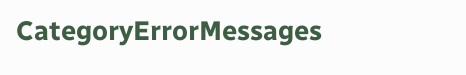CategoryErrorMessages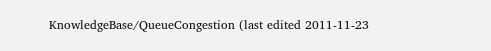KnowledgeBase/QueueCongestion (last edited 2011-11-23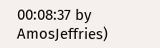00:08:37 by AmosJeffries)